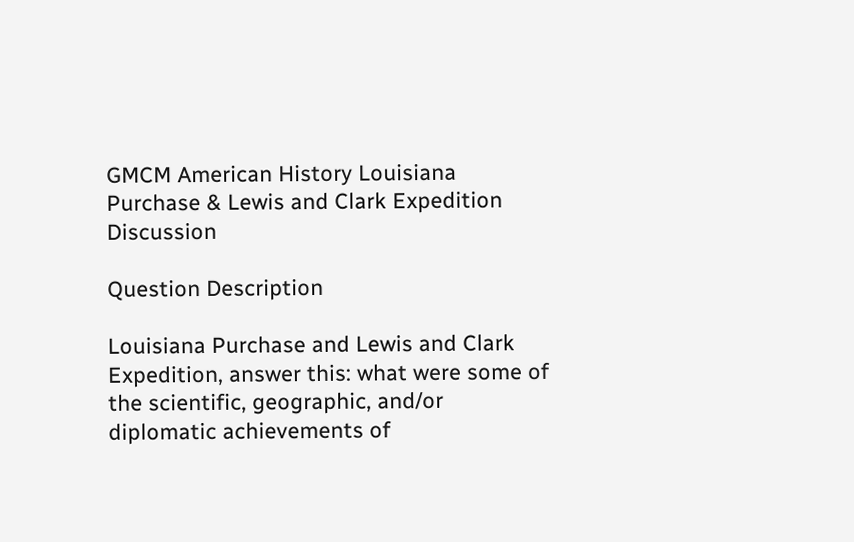GMCM American History Louisiana Purchase & Lewis and Clark Expedition Discussion

Question Description

Louisiana Purchase and Lewis and Clark Expedition, answer this: what were some of the scientific, geographic, and/or diplomatic achievements of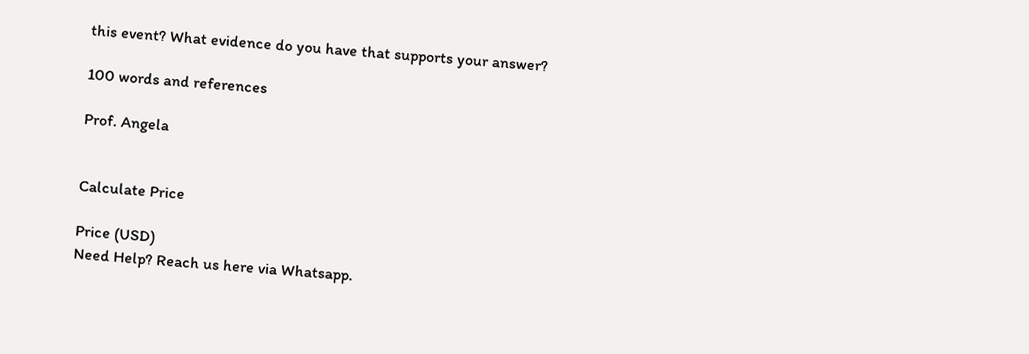this event? What evidence do you have that supports your answer?

100 words and references

Prof. Angela


Calculate Price

Price (USD)
Need Help? Reach us here via Whatsapp.